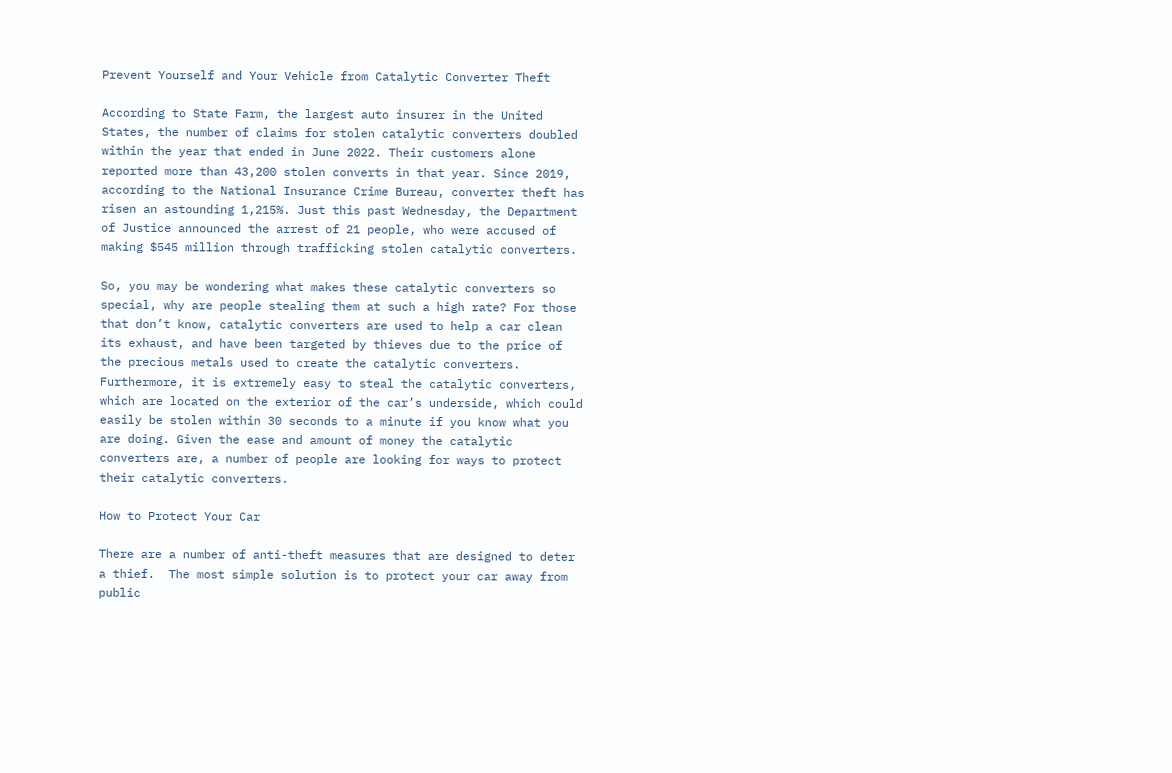Prevent Yourself and Your Vehicle from Catalytic Converter Theft

According to State Farm, the largest auto insurer in the United States, the number of claims for stolen catalytic converters doubled within the year that ended in June 2022. Their customers alone reported more than 43,200 stolen converts in that year. Since 2019, according to the National Insurance Crime Bureau, converter theft has risen an astounding 1,215%. Just this past Wednesday, the Department of Justice announced the arrest of 21 people, who were accused of making $545 million through trafficking stolen catalytic converters.

So, you may be wondering what makes these catalytic converters so special, why are people stealing them at such a high rate? For those that don’t know, catalytic converters are used to help a car clean its exhaust, and have been targeted by thieves due to the price of the precious metals used to create the catalytic converters. Furthermore, it is extremely easy to steal the catalytic converters, which are located on the exterior of the car’s underside, which could easily be stolen within 30 seconds to a minute if you know what you are doing. Given the ease and amount of money the catalytic converters are, a number of people are looking for ways to protect their catalytic converters.

How to Protect Your Car

There are a number of anti-theft measures that are designed to deter a thief.  The most simple solution is to protect your car away from public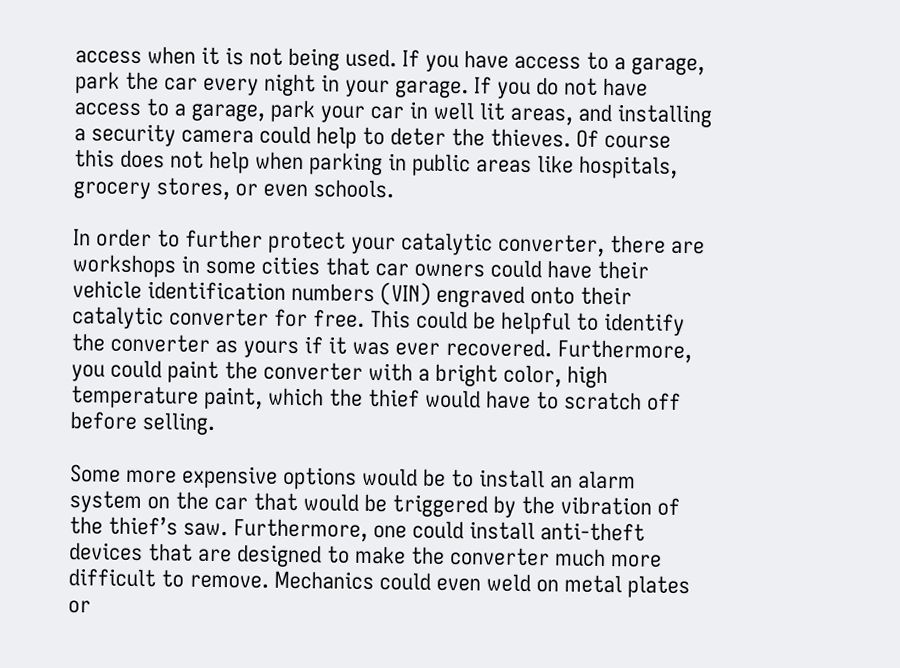access when it is not being used. If you have access to a garage, park the car every night in your garage. If you do not have access to a garage, park your car in well lit areas, and installing a security camera could help to deter the thieves. Of course this does not help when parking in public areas like hospitals, grocery stores, or even schools.

In order to further protect your catalytic converter, there are workshops in some cities that car owners could have their vehicle identification numbers (VIN) engraved onto their catalytic converter for free. This could be helpful to identify the converter as yours if it was ever recovered. Furthermore, you could paint the converter with a bright color, high temperature paint, which the thief would have to scratch off before selling.

Some more expensive options would be to install an alarm system on the car that would be triggered by the vibration of the thief’s saw. Furthermore, one could install anti-theft devices that are designed to make the converter much more difficult to remove. Mechanics could even weld on metal plates or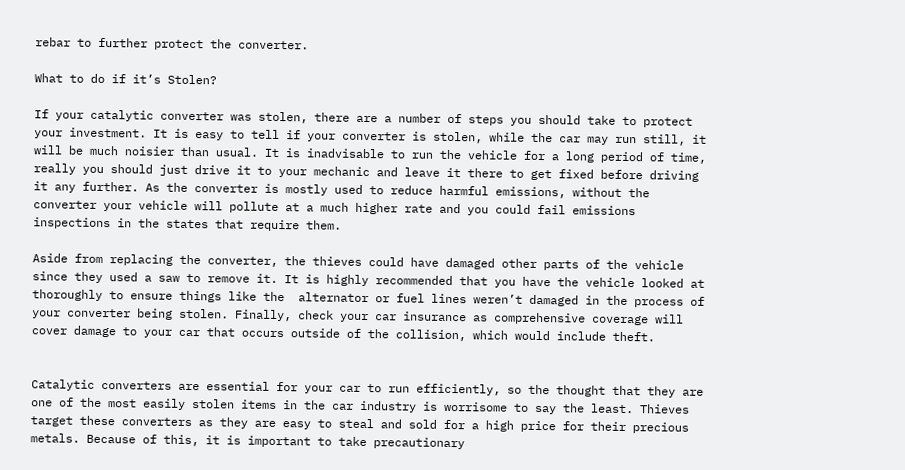rebar to further protect the converter.

What to do if it’s Stolen?

If your catalytic converter was stolen, there are a number of steps you should take to protect your investment. It is easy to tell if your converter is stolen, while the car may run still, it will be much noisier than usual. It is inadvisable to run the vehicle for a long period of time, really you should just drive it to your mechanic and leave it there to get fixed before driving it any further. As the converter is mostly used to reduce harmful emissions, without the converter your vehicle will pollute at a much higher rate and you could fail emissions inspections in the states that require them.

Aside from replacing the converter, the thieves could have damaged other parts of the vehicle since they used a saw to remove it. It is highly recommended that you have the vehicle looked at thoroughly to ensure things like the  alternator or fuel lines weren’t damaged in the process of your converter being stolen. Finally, check your car insurance as comprehensive coverage will cover damage to your car that occurs outside of the collision, which would include theft.


Catalytic converters are essential for your car to run efficiently, so the thought that they are one of the most easily stolen items in the car industry is worrisome to say the least. Thieves target these converters as they are easy to steal and sold for a high price for their precious metals. Because of this, it is important to take precautionary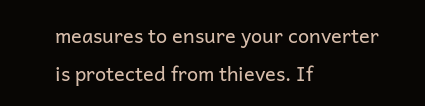measures to ensure your converter is protected from thieves. If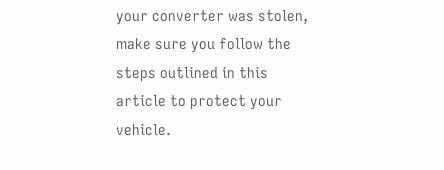your converter was stolen, make sure you follow the steps outlined in this article to protect your vehicle.